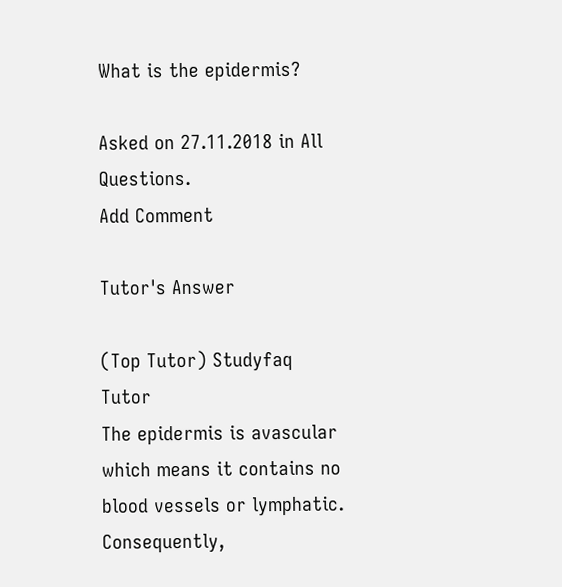What is the epidermis?

Asked on 27.11.2018 in All Questions.
Add Comment

Tutor's Answer

(Top Tutor) Studyfaq Tutor
The epidermis is avascular which means it contains no blood vessels or lymphatic. Consequently,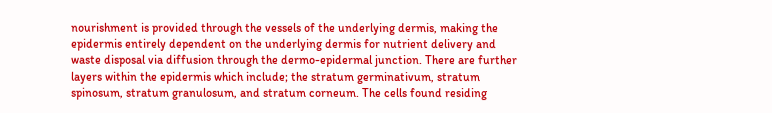nourishment is provided through the vessels of the underlying dermis, making the epidermis entirely dependent on the underlying dermis for nutrient delivery and waste disposal via diffusion through the dermo-epidermal junction. There are further layers within the epidermis which include; the stratum germinativum, stratum spinosum, stratum granulosum, and stratum corneum. The cells found residing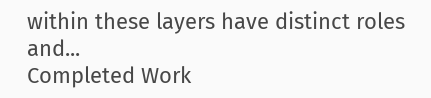within these layers have distinct roles and...
Completed Work